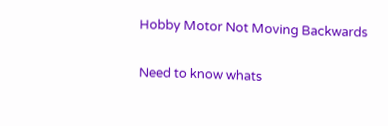Hobby Motor Not Moving Backwards


Need to know whats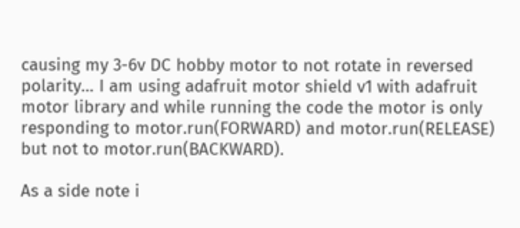causing my 3-6v DC hobby motor to not rotate in reversed polarity… I am using adafruit motor shield v1 with adafruit motor library and while running the code the motor is only responding to motor.run(FORWARD) and motor.run(RELEASE) but not to motor.run(BACKWARD).

As a side note i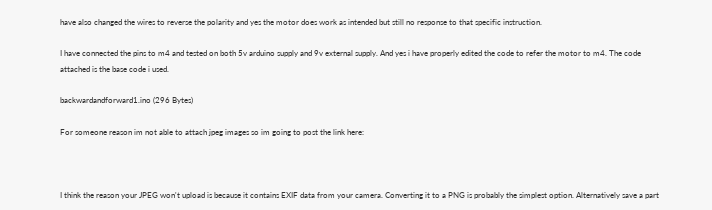have also changed the wires to reverse the polarity and yes the motor does work as intended but still no response to that specific instruction.

I have connected the pins to m4 and tested on both 5v arduino supply and 9v external supply. And yes i have properly edited the code to refer the motor to m4. The code attached is the base code i used.

backwardandforward1.ino (296 Bytes)

For someone reason im not able to attach jpeg images so im going to post the link here:



I think the reason your JPEG won't upload is because it contains EXIF data from your camera. Converting it to a PNG is probably the simplest option. Alternatively save a part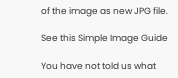of the image as new JPG file.

See this Simple Image Guide

You have not told us what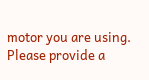motor you are using. Please provide a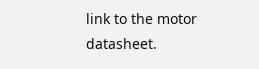link to the motor datasheet.